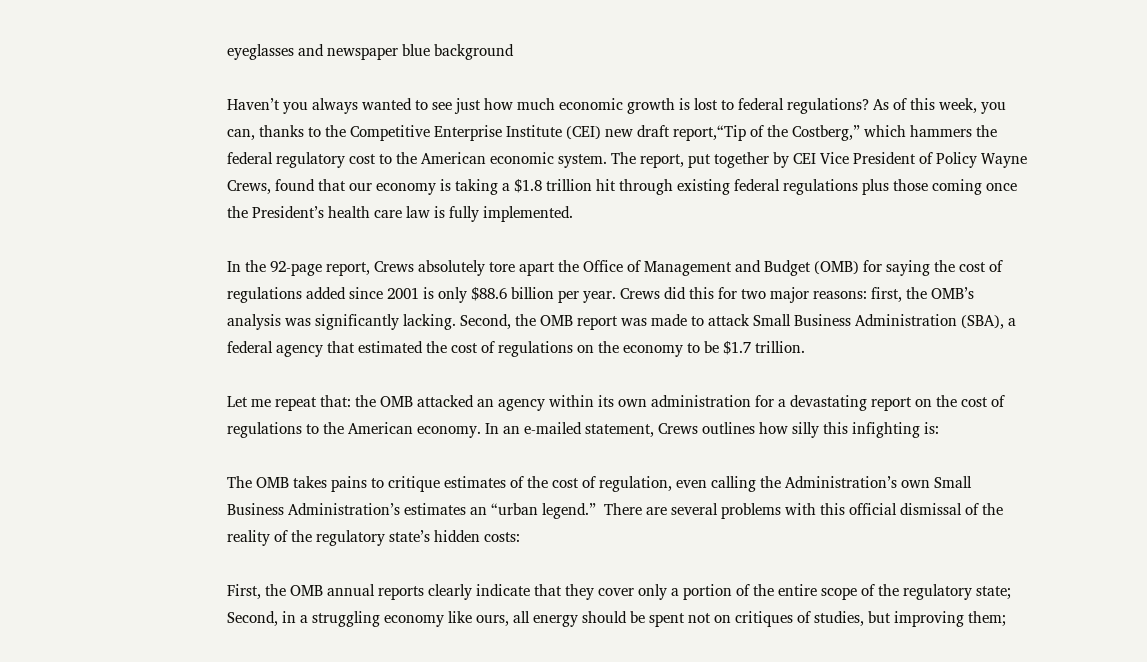eyeglasses and newspaper blue background

Haven’t you always wanted to see just how much economic growth is lost to federal regulations? As of this week, you can, thanks to the Competitive Enterprise Institute (CEI) new draft report,“Tip of the Costberg,” which hammers the federal regulatory cost to the American economic system. The report, put together by CEI Vice President of Policy Wayne Crews, found that our economy is taking a $1.8 trillion hit through existing federal regulations plus those coming once the President’s health care law is fully implemented.

In the 92-page report, Crews absolutely tore apart the Office of Management and Budget (OMB) for saying the cost of regulations added since 2001 is only $88.6 billion per year. Crews did this for two major reasons: first, the OMB’s analysis was significantly lacking. Second, the OMB report was made to attack Small Business Administration (SBA), a federal agency that estimated the cost of regulations on the economy to be $1.7 trillion.

Let me repeat that: the OMB attacked an agency within its own administration for a devastating report on the cost of regulations to the American economy. In an e-mailed statement, Crews outlines how silly this infighting is:

The OMB takes pains to critique estimates of the cost of regulation, even calling the Administration’s own Small Business Administration’s estimates an “urban legend.”  There are several problems with this official dismissal of the reality of the regulatory state’s hidden costs:

First, the OMB annual reports clearly indicate that they cover only a portion of the entire scope of the regulatory state; Second, in a struggling economy like ours, all energy should be spent not on critiques of studies, but improving them;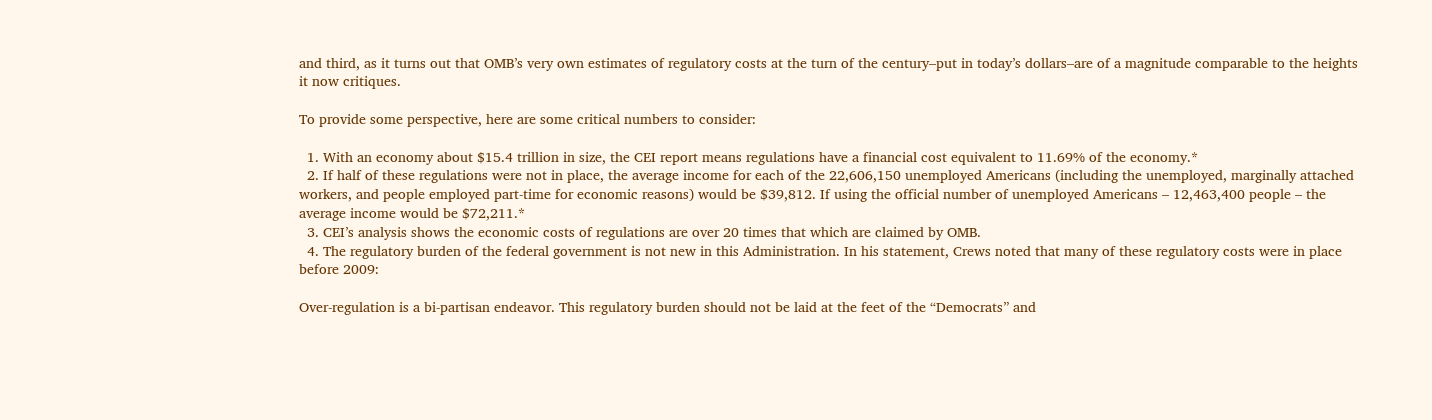and third, as it turns out that OMB’s very own estimates of regulatory costs at the turn of the century–put in today’s dollars–are of a magnitude comparable to the heights it now critiques.

To provide some perspective, here are some critical numbers to consider:

  1. With an economy about $15.4 trillion in size, the CEI report means regulations have a financial cost equivalent to 11.69% of the economy.*
  2. If half of these regulations were not in place, the average income for each of the 22,606,150 unemployed Americans (including the unemployed, marginally attached workers, and people employed part-time for economic reasons) would be $39,812. If using the official number of unemployed Americans – 12,463,400 people – the average income would be $72,211.*
  3. CEI’s analysis shows the economic costs of regulations are over 20 times that which are claimed by OMB.
  4. The regulatory burden of the federal government is not new in this Administration. In his statement, Crews noted that many of these regulatory costs were in place before 2009:

Over-regulation is a bi-partisan endeavor. This regulatory burden should not be laid at the feet of the “Democrats” and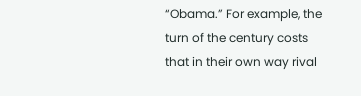“Obama.” For example, the turn of the century costs that in their own way rival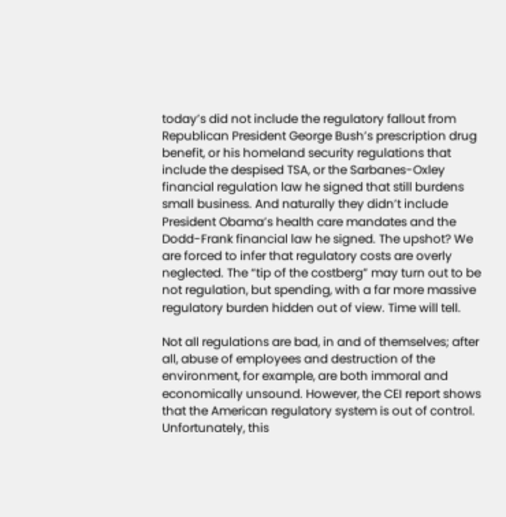today’s did not include the regulatory fallout from Republican President George Bush’s prescription drug benefit, or his homeland security regulations that include the despised TSA, or the Sarbanes-Oxley financial regulation law he signed that still burdens small business. And naturally they didn’t include President Obama’s health care mandates and the Dodd-Frank financial law he signed. The upshot? We are forced to infer that regulatory costs are overly neglected. The “tip of the costberg” may turn out to be not regulation, but spending, with a far more massive regulatory burden hidden out of view. Time will tell.

Not all regulations are bad, in and of themselves; after all, abuse of employees and destruction of the environment, for example, are both immoral and economically unsound. However, the CEI report shows that the American regulatory system is out of control. Unfortunately, this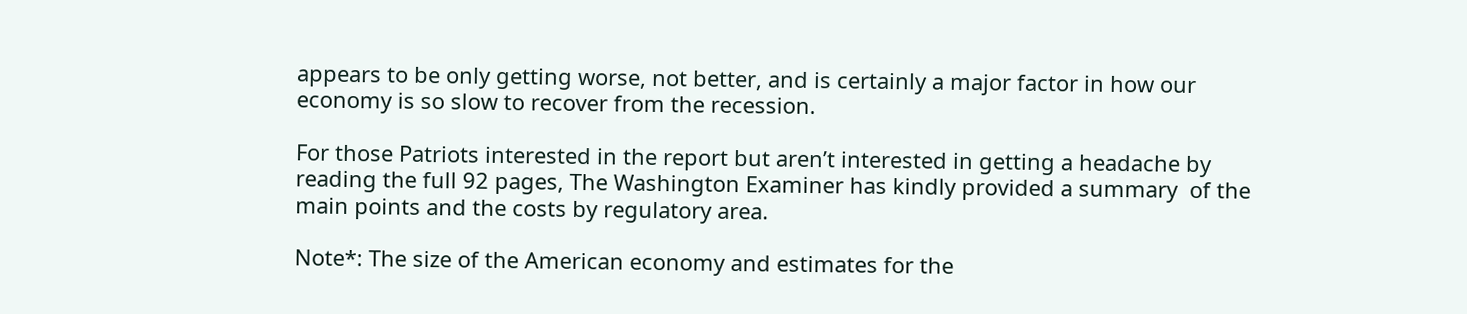appears to be only getting worse, not better, and is certainly a major factor in how our economy is so slow to recover from the recession.

For those Patriots interested in the report but aren’t interested in getting a headache by reading the full 92 pages, The Washington Examiner has kindly provided a summary  of the main points and the costs by regulatory area.

Note*: The size of the American economy and estimates for the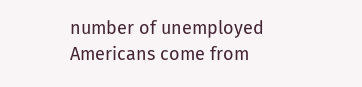number of unemployed Americans come from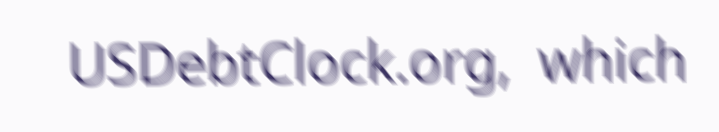USDebtClock.org,  which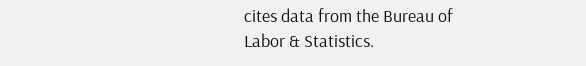cites data from the Bureau of Labor & Statistics.